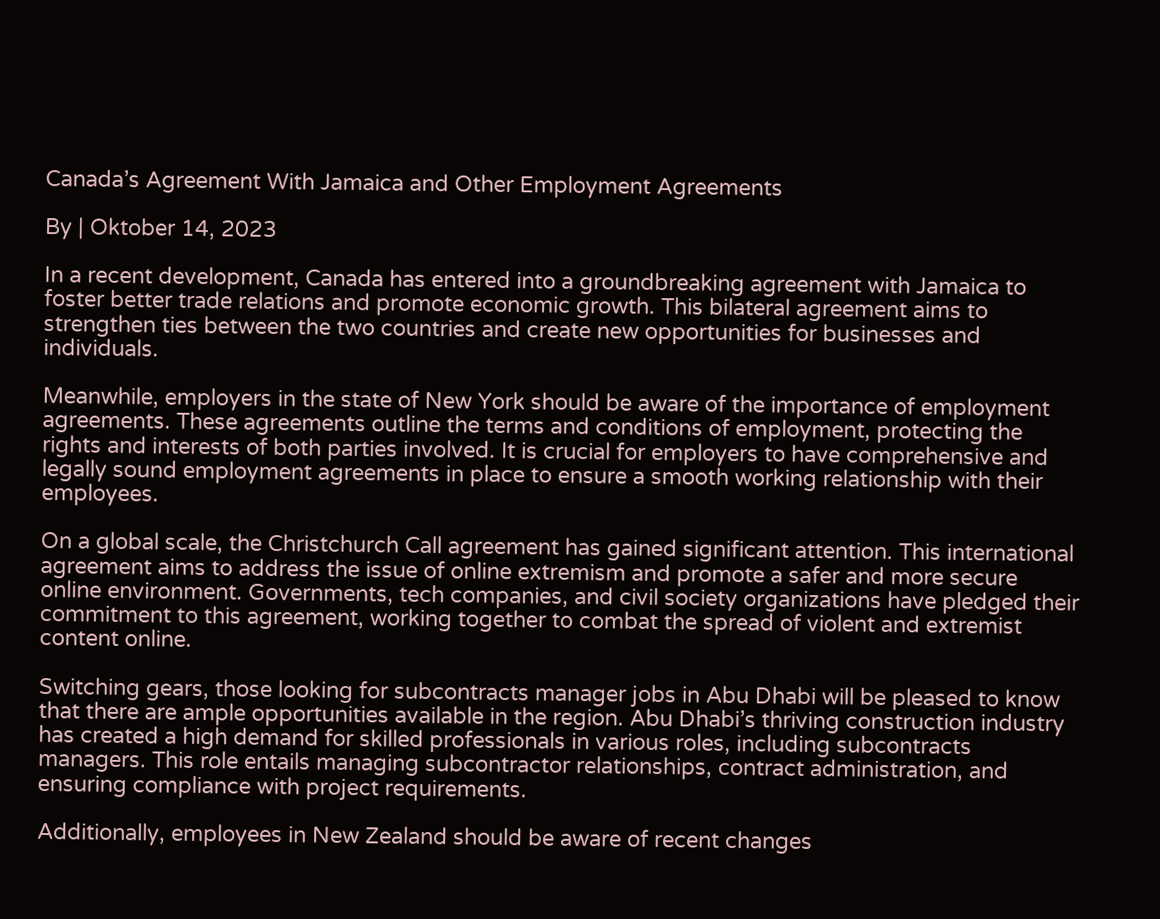Canada’s Agreement With Jamaica and Other Employment Agreements

By | Oktober 14, 2023

In a recent development, Canada has entered into a groundbreaking agreement with Jamaica to foster better trade relations and promote economic growth. This bilateral agreement aims to strengthen ties between the two countries and create new opportunities for businesses and individuals.

Meanwhile, employers in the state of New York should be aware of the importance of employment agreements. These agreements outline the terms and conditions of employment, protecting the rights and interests of both parties involved. It is crucial for employers to have comprehensive and legally sound employment agreements in place to ensure a smooth working relationship with their employees.

On a global scale, the Christchurch Call agreement has gained significant attention. This international agreement aims to address the issue of online extremism and promote a safer and more secure online environment. Governments, tech companies, and civil society organizations have pledged their commitment to this agreement, working together to combat the spread of violent and extremist content online.

Switching gears, those looking for subcontracts manager jobs in Abu Dhabi will be pleased to know that there are ample opportunities available in the region. Abu Dhabi’s thriving construction industry has created a high demand for skilled professionals in various roles, including subcontracts managers. This role entails managing subcontractor relationships, contract administration, and ensuring compliance with project requirements.

Additionally, employees in New Zealand should be aware of recent changes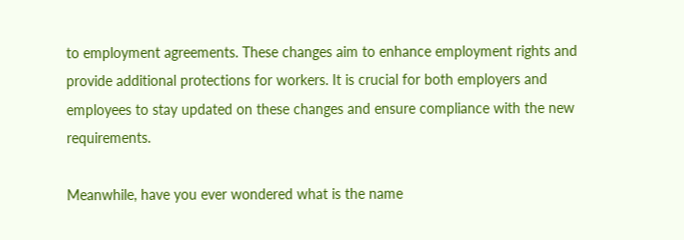to employment agreements. These changes aim to enhance employment rights and provide additional protections for workers. It is crucial for both employers and employees to stay updated on these changes and ensure compliance with the new requirements.

Meanwhile, have you ever wondered what is the name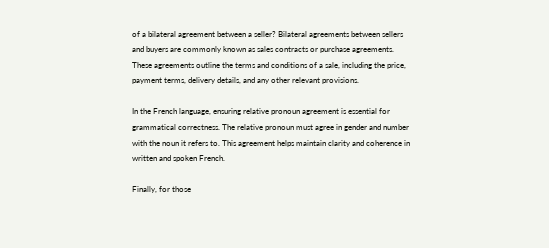of a bilateral agreement between a seller? Bilateral agreements between sellers and buyers are commonly known as sales contracts or purchase agreements. These agreements outline the terms and conditions of a sale, including the price, payment terms, delivery details, and any other relevant provisions.

In the French language, ensuring relative pronoun agreement is essential for grammatical correctness. The relative pronoun must agree in gender and number with the noun it refers to. This agreement helps maintain clarity and coherence in written and spoken French.

Finally, for those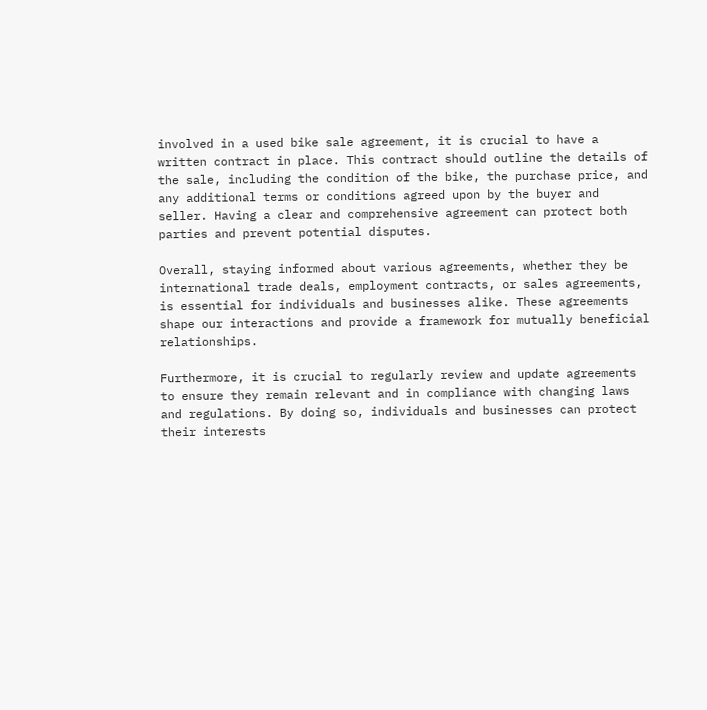involved in a used bike sale agreement, it is crucial to have a written contract in place. This contract should outline the details of the sale, including the condition of the bike, the purchase price, and any additional terms or conditions agreed upon by the buyer and seller. Having a clear and comprehensive agreement can protect both parties and prevent potential disputes.

Overall, staying informed about various agreements, whether they be international trade deals, employment contracts, or sales agreements, is essential for individuals and businesses alike. These agreements shape our interactions and provide a framework for mutually beneficial relationships.

Furthermore, it is crucial to regularly review and update agreements to ensure they remain relevant and in compliance with changing laws and regulations. By doing so, individuals and businesses can protect their interests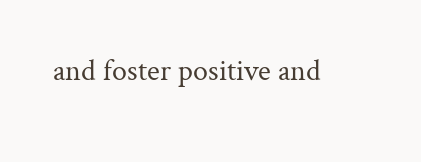and foster positive and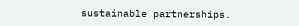sustainable partnerships.